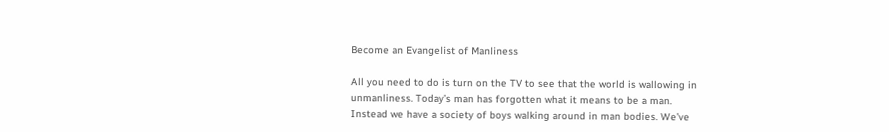Become an Evangelist of Manliness

All you need to do is turn on the TV to see that the world is wallowing in unmanliness. Today’s man has forgotten what it means to be a man. Instead we have a society of boys walking around in man bodies. We’ve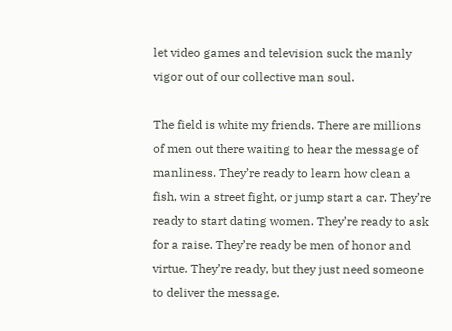let video games and television suck the manly vigor out of our collective man soul.

The field is white my friends. There are millions of men out there waiting to hear the message of manliness. They’re ready to learn how clean a fish, win a street fight, or jump start a car. They’re ready to start dating women. They’re ready to ask for a raise. They’re ready be men of honor and virtue. They’re ready, but they just need someone to deliver the message.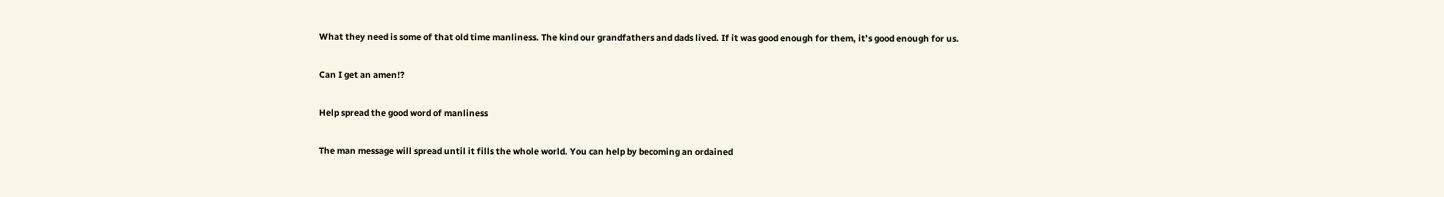What they need is some of that old time manliness. The kind our grandfathers and dads lived. If it was good enough for them, it’s good enough for us.

Can I get an amen!?

Help spread the good word of manliness

The man message will spread until it fills the whole world. You can help by becoming an ordained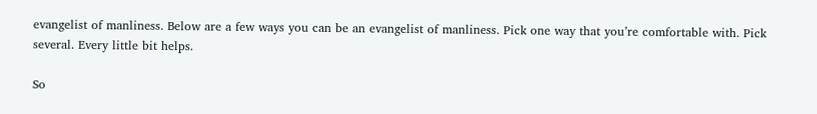evangelist of manliness. Below are a few ways you can be an evangelist of manliness. Pick one way that you’re comfortable with. Pick several. Every little bit helps.

So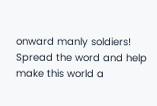onward manly soldiers! Spread the word and help make this world a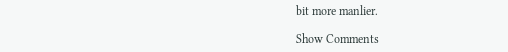bit more manlier.

Show Comments